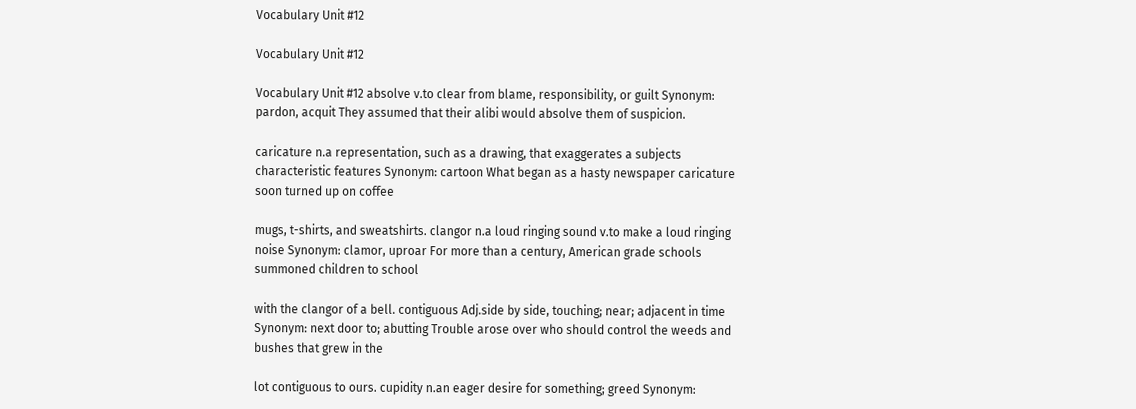Vocabulary Unit #12

Vocabulary Unit #12

Vocabulary Unit #12 absolve v.to clear from blame, responsibility, or guilt Synonym: pardon, acquit They assumed that their alibi would absolve them of suspicion.

caricature n.a representation, such as a drawing, that exaggerates a subjects characteristic features Synonym: cartoon What began as a hasty newspaper caricature soon turned up on coffee

mugs, t-shirts, and sweatshirts. clangor n.a loud ringing sound v.to make a loud ringing noise Synonym: clamor, uproar For more than a century, American grade schools summoned children to school

with the clangor of a bell. contiguous Adj.side by side, touching; near; adjacent in time Synonym: next door to; abutting Trouble arose over who should control the weeds and bushes that grew in the

lot contiguous to ours. cupidity n.an eager desire for something; greed Synonym: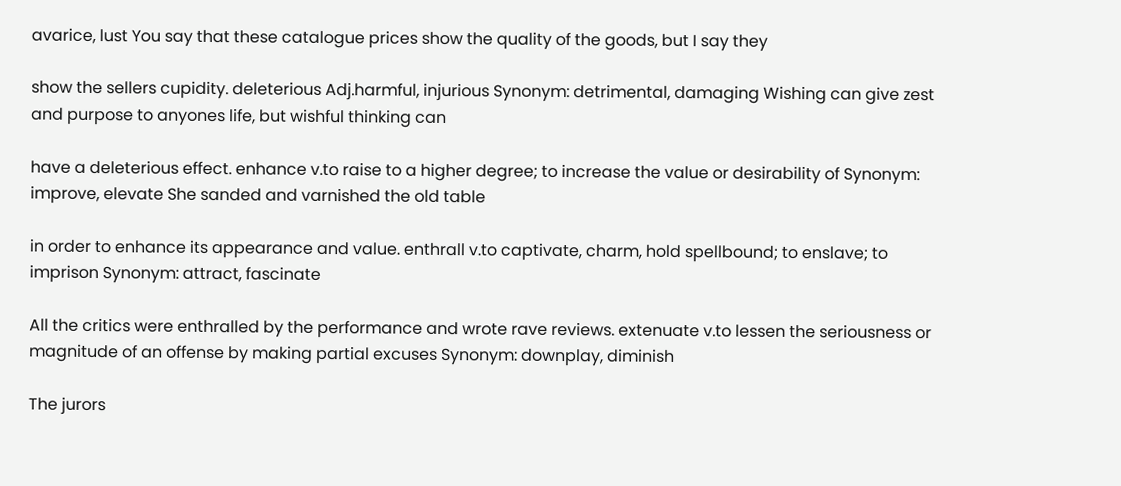avarice, lust You say that these catalogue prices show the quality of the goods, but I say they

show the sellers cupidity. deleterious Adj.harmful, injurious Synonym: detrimental, damaging Wishing can give zest and purpose to anyones life, but wishful thinking can

have a deleterious effect. enhance v.to raise to a higher degree; to increase the value or desirability of Synonym: improve, elevate She sanded and varnished the old table

in order to enhance its appearance and value. enthrall v.to captivate, charm, hold spellbound; to enslave; to imprison Synonym: attract, fascinate

All the critics were enthralled by the performance and wrote rave reviews. extenuate v.to lessen the seriousness or magnitude of an offense by making partial excuses Synonym: downplay, diminish

The jurors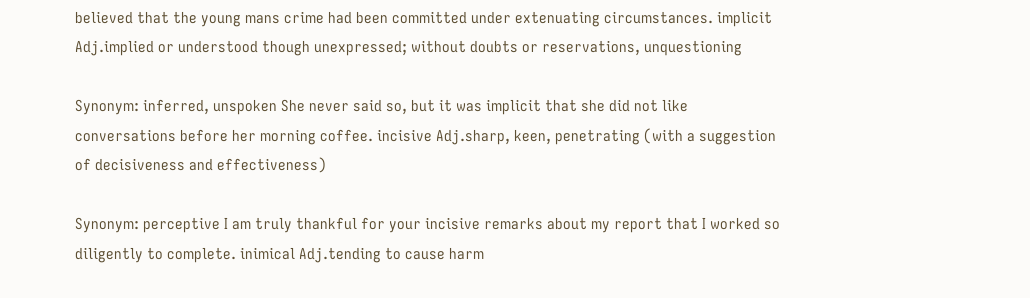believed that the young mans crime had been committed under extenuating circumstances. implicit Adj.implied or understood though unexpressed; without doubts or reservations, unquestioning

Synonym: inferred, unspoken She never said so, but it was implicit that she did not like conversations before her morning coffee. incisive Adj.sharp, keen, penetrating (with a suggestion of decisiveness and effectiveness)

Synonym: perceptive I am truly thankful for your incisive remarks about my report that I worked so diligently to complete. inimical Adj.tending to cause harm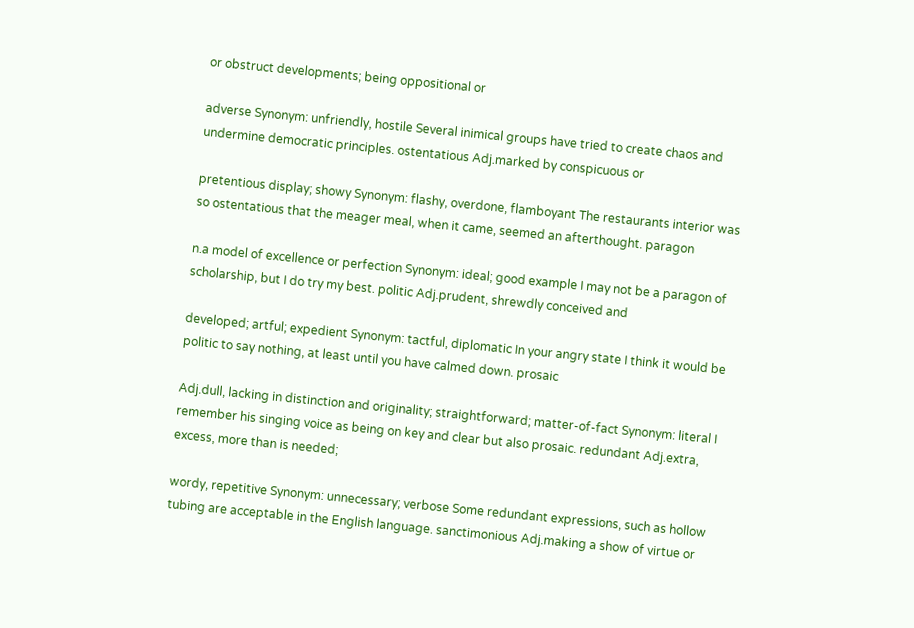or obstruct developments; being oppositional or

adverse Synonym: unfriendly, hostile Several inimical groups have tried to create chaos and undermine democratic principles. ostentatious Adj.marked by conspicuous or

pretentious display; showy Synonym: flashy, overdone, flamboyant The restaurants interior was so ostentatious that the meager meal, when it came, seemed an afterthought. paragon

n.a model of excellence or perfection Synonym: ideal; good example I may not be a paragon of scholarship, but I do try my best. politic Adj.prudent, shrewdly conceived and

developed; artful; expedient Synonym: tactful, diplomatic In your angry state I think it would be politic to say nothing, at least until you have calmed down. prosaic

Adj.dull, lacking in distinction and originality; straightforward; matter-of-fact Synonym: literal I remember his singing voice as being on key and clear but also prosaic. redundant Adj.extra, excess, more than is needed;

wordy, repetitive Synonym: unnecessary; verbose Some redundant expressions, such as hollow tubing are acceptable in the English language. sanctimonious Adj.making a show of virtue or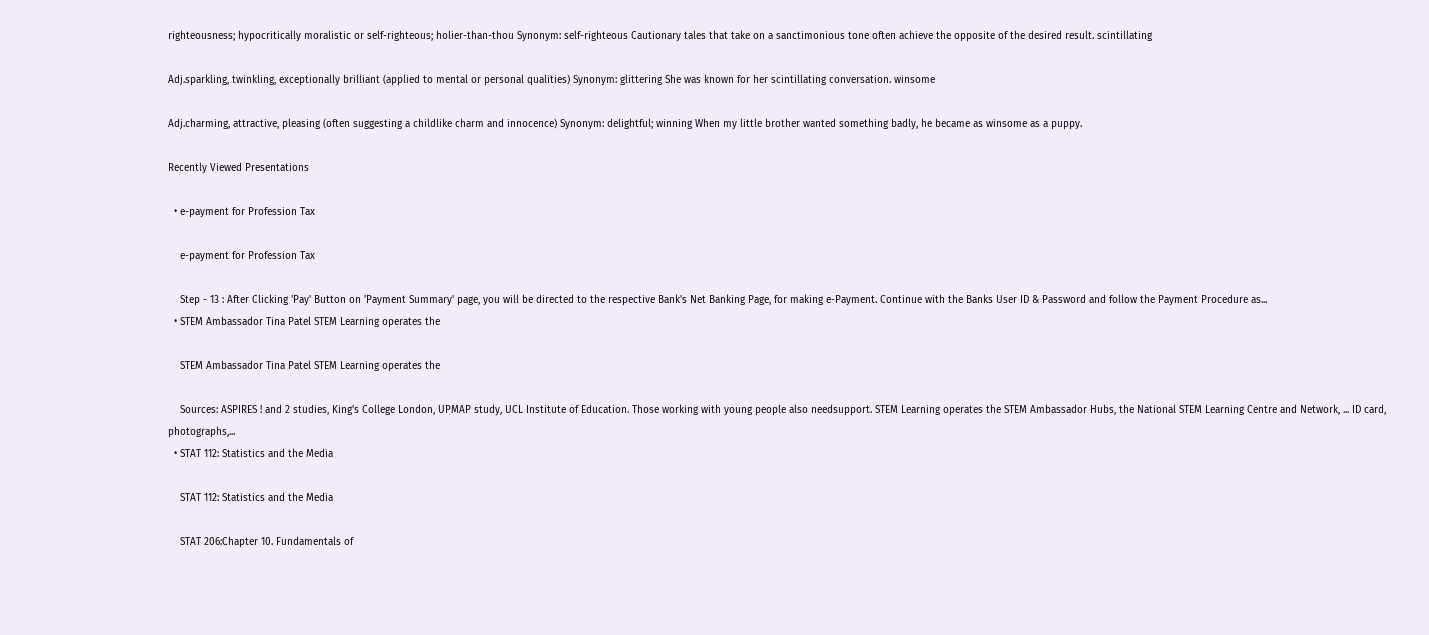righteousness; hypocritically moralistic or self-righteous; holier-than-thou Synonym: self-righteous Cautionary tales that take on a sanctimonious tone often achieve the opposite of the desired result. scintillating

Adj.sparkling, twinkling, exceptionally brilliant (applied to mental or personal qualities) Synonym: glittering She was known for her scintillating conversation. winsome

Adj.charming, attractive, pleasing (often suggesting a childlike charm and innocence) Synonym: delightful; winning When my little brother wanted something badly, he became as winsome as a puppy.

Recently Viewed Presentations

  • e-payment for Profession Tax

    e-payment for Profession Tax

    Step - 13 : After Clicking 'Pay' Button on 'Payment Summary' page, you will be directed to the respective Bank's Net Banking Page, for making e-Payment. Continue with the Banks User ID & Password and follow the Payment Procedure as...
  • STEM Ambassador Tina Patel STEM Learning operates the

    STEM Ambassador Tina Patel STEM Learning operates the

    Sources: ASPIRES ! and 2 studies, King's College London, UPMAP study, UCL Institute of Education. Those working with young people also needsupport. STEM Learning operates the STEM Ambassador Hubs, the National STEM Learning Centre and Network, ... ID card, photographs,...
  • STAT 112: Statistics and the Media

    STAT 112: Statistics and the Media

    STAT 206:Chapter 10. Fundamentals of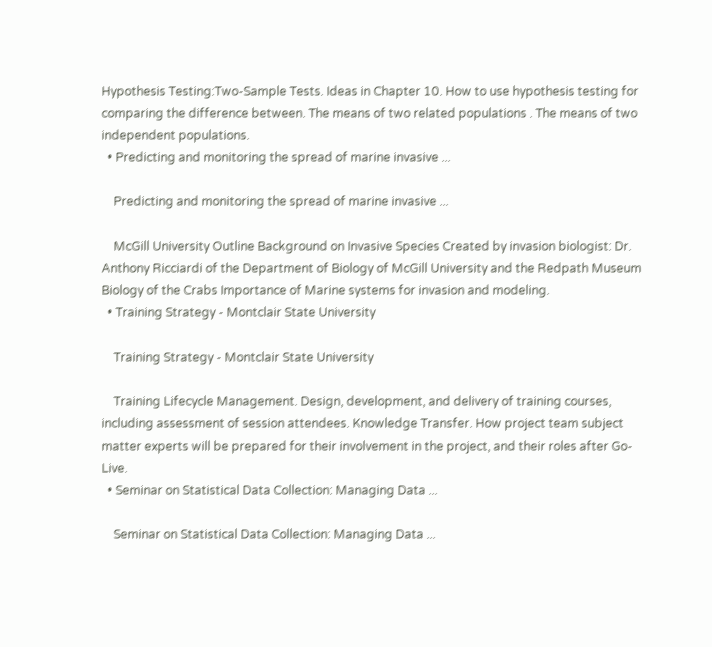Hypothesis Testing:Two-Sample Tests. Ideas in Chapter 10. How to use hypothesis testing for comparing the difference between. The means of two related populations . The means of two independent populations.
  • Predicting and monitoring the spread of marine invasive ...

    Predicting and monitoring the spread of marine invasive ...

    McGill University Outline Background on Invasive Species Created by invasion biologist: Dr. Anthony Ricciardi of the Department of Biology of McGill University and the Redpath Museum Biology of the Crabs Importance of Marine systems for invasion and modeling.
  • Training Strategy - Montclair State University

    Training Strategy - Montclair State University

    Training Lifecycle Management. Design, development, and delivery of training courses, including assessment of session attendees. Knowledge Transfer. How project team subject matter experts will be prepared for their involvement in the project, and their roles after Go-Live.
  • Seminar on Statistical Data Collection: Managing Data ...

    Seminar on Statistical Data Collection: Managing Data ...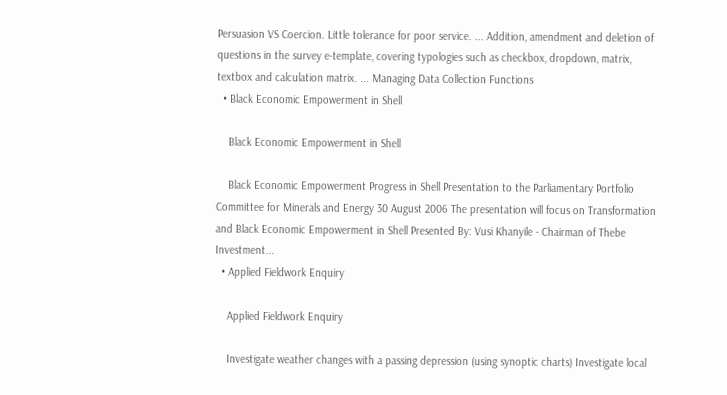Persuasion VS Coercion. Little tolerance for poor service. ... Addition, amendment and deletion of questions in the survey e-template, covering typologies such as checkbox, dropdown, matrix, textbox and calculation matrix. ... Managing Data Collection Functions
  • Black Economic Empowerment in Shell

    Black Economic Empowerment in Shell

    Black Economic Empowerment Progress in Shell Presentation to the Parliamentary Portfolio Committee for Minerals and Energy 30 August 2006 The presentation will focus on Transformation and Black Economic Empowerment in Shell Presented By: Vusi Khanyile - Chairman of Thebe Investment...
  • Applied Fieldwork Enquiry

    Applied Fieldwork Enquiry

    Investigate weather changes with a passing depression (using synoptic charts) Investigate local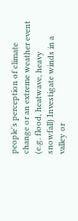people's perception of climate change or an extreme weather event (e.g. flood, heatwave, heavy snowfall) Investigate winds in a valley or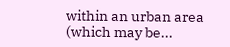within an urban area (which may be...